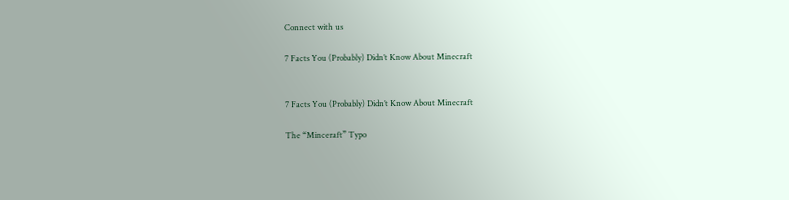Connect with us

7 Facts You (Probably) Didn’t Know About Minecraft


7 Facts You (Probably) Didn’t Know About Minecraft

The “Minceraft” Typo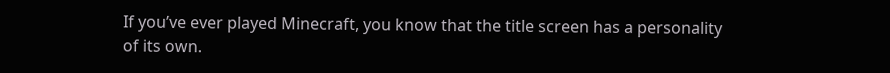If you’ve ever played Minecraft, you know that the title screen has a personality of its own.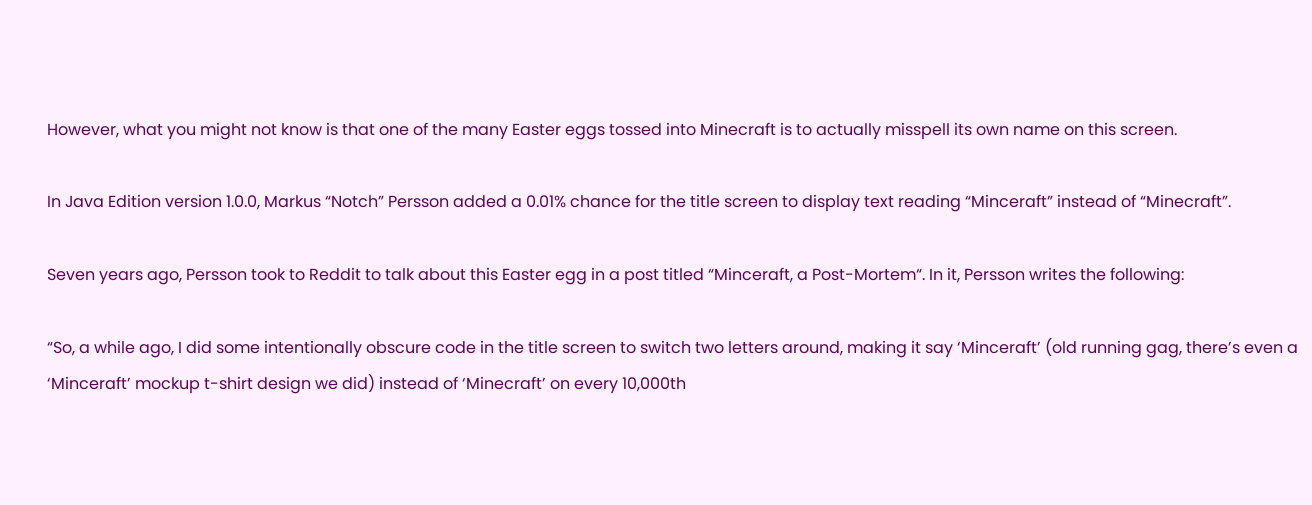However, what you might not know is that one of the many Easter eggs tossed into Minecraft is to actually misspell its own name on this screen.

In Java Edition version 1.0.0, Markus “Notch” Persson added a 0.01% chance for the title screen to display text reading “Minceraft” instead of “Minecraft”.

Seven years ago, Persson took to Reddit to talk about this Easter egg in a post titled “Minceraft, a Post-Mortem“. In it, Persson writes the following:

“So, a while ago, I did some intentionally obscure code in the title screen to switch two letters around, making it say ‘Minceraft’ (old running gag, there’s even a ‘Minceraft’ mockup t-shirt design we did) instead of ‘Minecraft’ on every 10,000th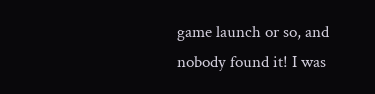game launch or so, and nobody found it! I was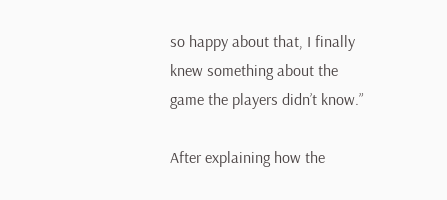so happy about that, I finally knew something about the game the players didn’t know.”

After explaining how the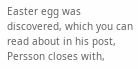Easter egg was discovered, which you can read about in his post, Persson closes with,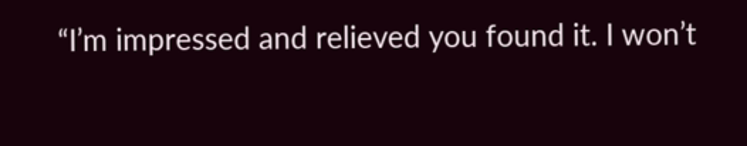“I’m impressed and relieved you found it. I won’t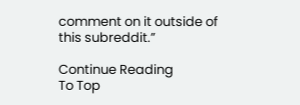comment on it outside of this subreddit.”

Continue Reading
To Top